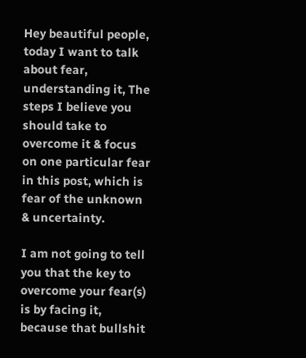Hey beautiful people, today I want to talk about fear, understanding it, The steps I believe you should take to overcome it & focus on one particular fear in this post, which is fear of the unknown & uncertainty.

I am not going to tell you that the key to overcome your fear(s) is by facing it, because that bullshit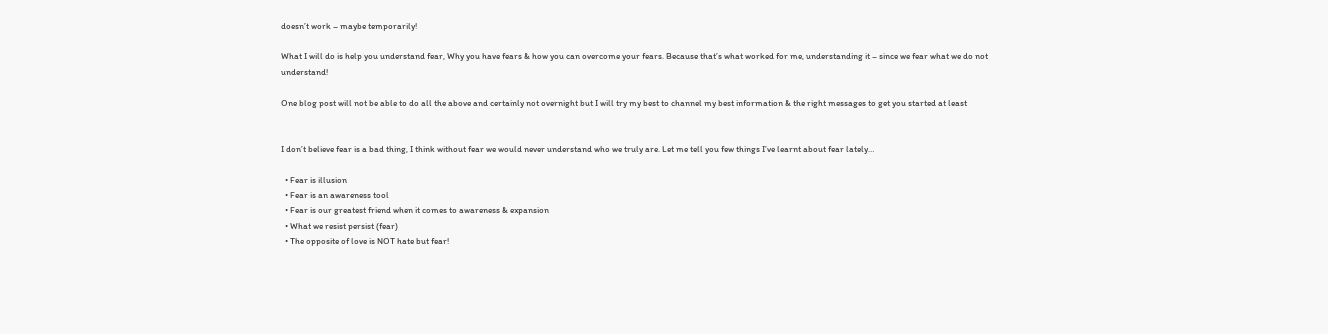doesn’t work – maybe temporarily!

What I will do is help you understand fear, Why you have fears & how you can overcome your fears. Because that’s what worked for me, understanding it – since we fear what we do not understand!

One blog post will not be able to do all the above and certainly not overnight but I will try my best to channel my best information & the right messages to get you started at least


I don’t believe fear is a bad thing, I think without fear we would never understand who we truly are. Let me tell you few things I’ve learnt about fear lately…

  • Fear is illusion
  • Fear is an awareness tool
  • Fear is our greatest friend when it comes to awareness & expansion
  • What we resist persist (fear)
  • The opposite of love is NOT hate but fear!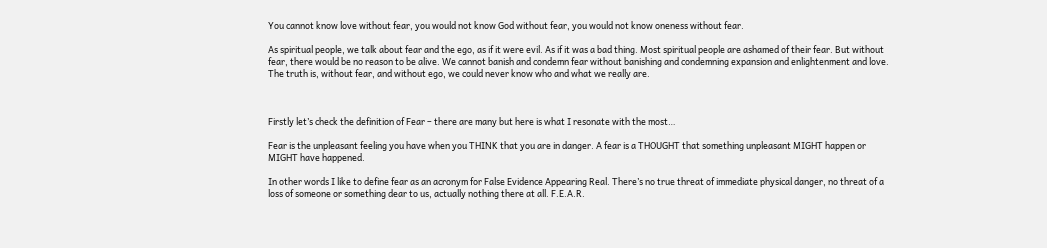You cannot know love without fear, you would not know God without fear, you would not know oneness without fear.

As spiritual people, we talk about fear and the ego, as if it were evil. As if it was a bad thing. Most spiritual people are ashamed of their fear. But without fear, there would be no reason to be alive. We cannot banish and condemn fear without banishing and condemning expansion and enlightenment and love. The truth is, without fear, and without ego, we could never know who and what we really are.



Firstly let’s check the definition of Fear – there are many but here is what I resonate with the most…

Fear is the unpleasant feeling you have when you THINK that you are in danger. A fear is a THOUGHT that something unpleasant MIGHT happen or MIGHT have happened.

In other words I like to define fear as an acronym for False Evidence Appearing Real. There’s no true threat of immediate physical danger, no threat of a loss of someone or something dear to us, actually nothing there at all. F.E.A.R.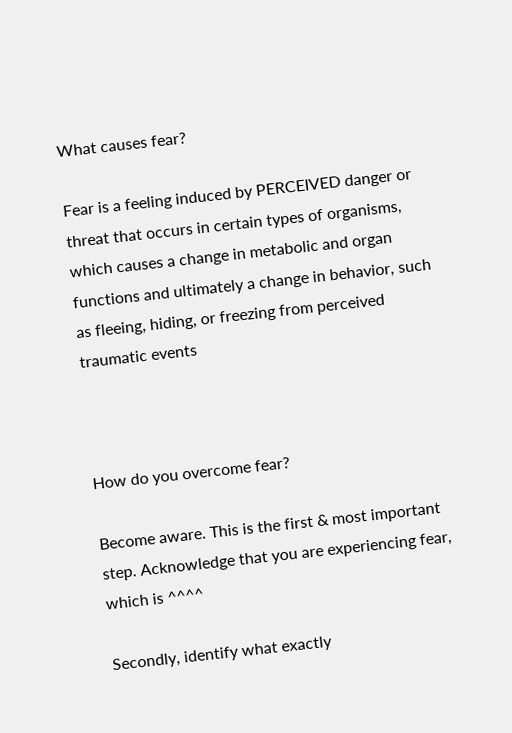What causes fear?

Fear is a feeling induced by PERCEIVED danger or threat that occurs in certain types of organisms, which causes a change in metabolic and organ functions and ultimately a change in behavior, such as fleeing, hiding, or freezing from perceived traumatic events



How do you overcome fear?

Become aware. This is the first & most important step. Acknowledge that you are experiencing fear, which is ^^^^

Secondly, identify what exactly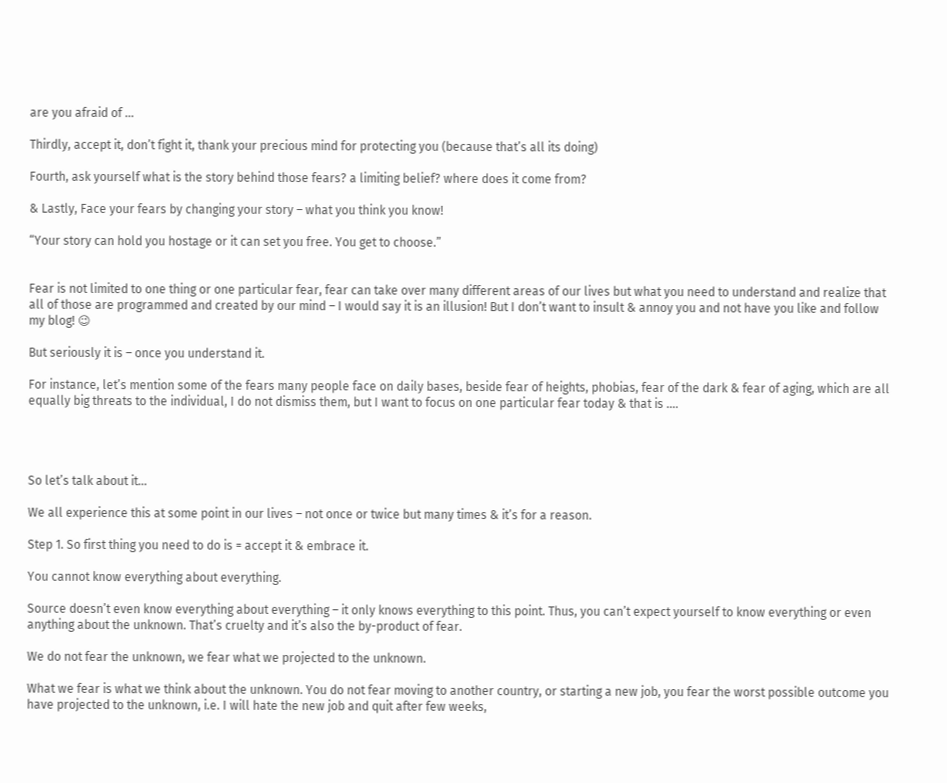are you afraid of …

Thirdly, accept it, don’t fight it, thank your precious mind for protecting you (because that’s all its doing)

Fourth, ask yourself what is the story behind those fears? a limiting belief? where does it come from?

& Lastly, Face your fears by changing your story – what you think you know!

“Your story can hold you hostage or it can set you free. You get to choose.”


Fear is not limited to one thing or one particular fear, fear can take over many different areas of our lives but what you need to understand and realize that all of those are programmed and created by our mind – I would say it is an illusion! But I don’t want to insult & annoy you and not have you like and follow my blog! 😉

But seriously it is – once you understand it.

For instance, let’s mention some of the fears many people face on daily bases, beside fear of heights, phobias, fear of the dark & fear of aging, which are all equally big threats to the individual, I do not dismiss them, but I want to focus on one particular fear today & that is ….




So let’s talk about it…

We all experience this at some point in our lives – not once or twice but many times & it’s for a reason.

Step 1. So first thing you need to do is = accept it & embrace it.

You cannot know everything about everything.

Source doesn’t even know everything about everything – it only knows everything to this point. Thus, you can’t expect yourself to know everything or even anything about the unknown. That’s cruelty and it’s also the by-product of fear.

We do not fear the unknown, we fear what we projected to the unknown.

What we fear is what we think about the unknown. You do not fear moving to another country, or starting a new job, you fear the worst possible outcome you have projected to the unknown, i.e. I will hate the new job and quit after few weeks,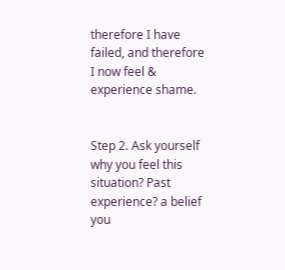therefore I have failed, and therefore I now feel & experience shame.


Step 2. Ask yourself why you feel this situation? Past experience? a belief you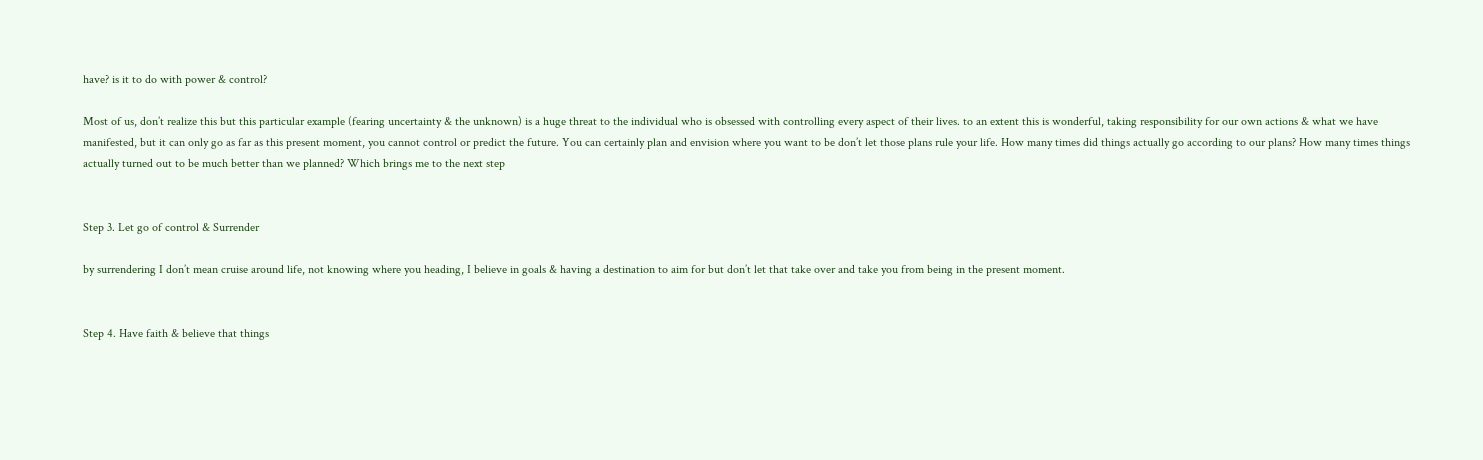have? is it to do with power & control?

Most of us, don’t realize this but this particular example (fearing uncertainty & the unknown) is a huge threat to the individual who is obsessed with controlling every aspect of their lives. to an extent this is wonderful, taking responsibility for our own actions & what we have manifested, but it can only go as far as this present moment, you cannot control or predict the future. You can certainly plan and envision where you want to be don’t let those plans rule your life. How many times did things actually go according to our plans? How many times things actually turned out to be much better than we planned? Which brings me to the next step


Step 3. Let go of control & Surrender

by surrendering I don’t mean cruise around life, not knowing where you heading, I believe in goals & having a destination to aim for but don’t let that take over and take you from being in the present moment.


Step 4. Have faith & believe that things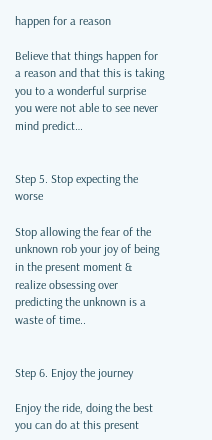happen for a reason

Believe that things happen for a reason and that this is taking you to a wonderful surprise you were not able to see never mind predict…


Step 5. Stop expecting the worse

Stop allowing the fear of the unknown rob your joy of being in the present moment & realize obsessing over predicting the unknown is a waste of time..


Step 6. Enjoy the journey

Enjoy the ride, doing the best you can do at this present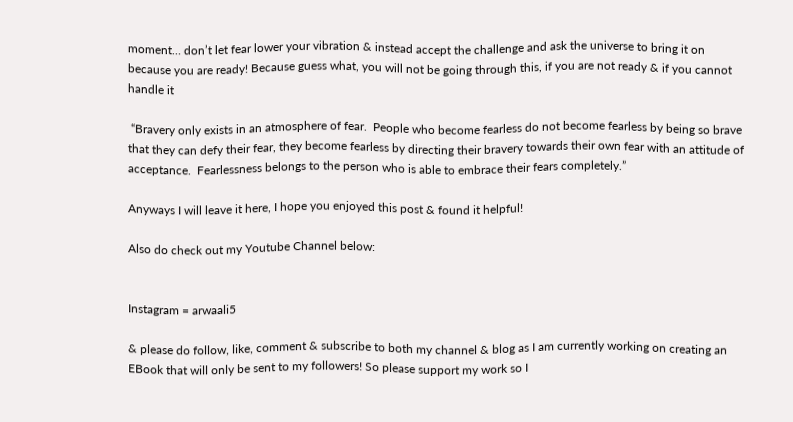moment… don’t let fear lower your vibration & instead accept the challenge and ask the universe to bring it on because you are ready! Because guess what, you will not be going through this, if you are not ready & if you cannot handle it

 “Bravery only exists in an atmosphere of fear.  People who become fearless do not become fearless by being so brave that they can defy their fear, they become fearless by directing their bravery towards their own fear with an attitude of acceptance.  Fearlessness belongs to the person who is able to embrace their fears completely.”

Anyways I will leave it here, I hope you enjoyed this post & found it helpful!

Also do check out my Youtube Channel below:


Instagram = arwaali5

& please do follow, like, comment & subscribe to both my channel & blog as I am currently working on creating an EBook that will only be sent to my followers! So please support my work so I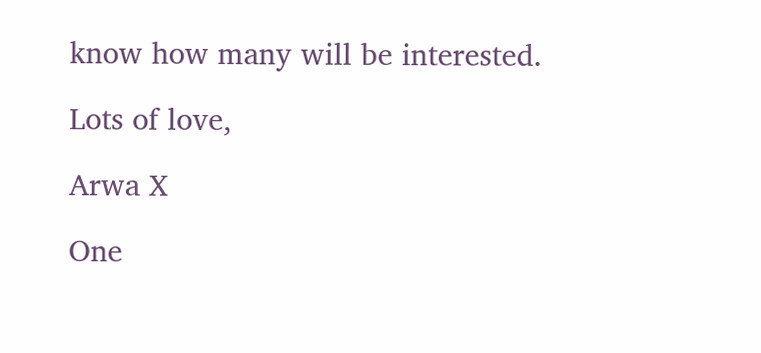know how many will be interested.

Lots of love,

Arwa X

One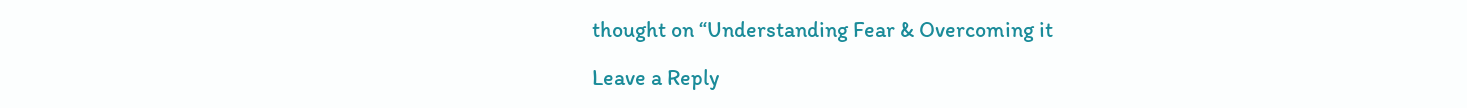thought on “Understanding Fear & Overcoming it

Leave a Reply